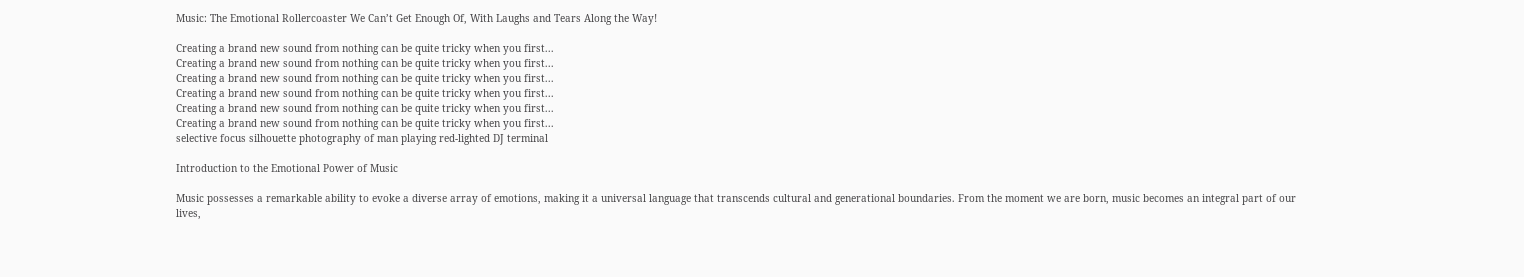Music: The Emotional Rollercoaster We Can’t Get Enough Of, With Laughs and Tears Along the Way!

Creating a brand new sound from nothing can be quite tricky when you first...
Creating a brand new sound from nothing can be quite tricky when you first...
Creating a brand new sound from nothing can be quite tricky when you first...
Creating a brand new sound from nothing can be quite tricky when you first...
Creating a brand new sound from nothing can be quite tricky when you first...
Creating a brand new sound from nothing can be quite tricky when you first...
selective focus silhouette photography of man playing red-lighted DJ terminal

Introduction to the Emotional Power of Music

Music possesses a remarkable ability to evoke a diverse array of emotions, making it a universal language that transcends cultural and generational boundaries. From the moment we are born, music becomes an integral part of our lives,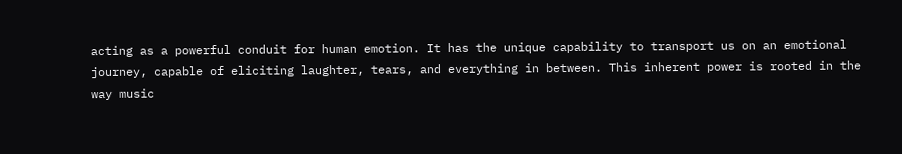acting as a powerful conduit for human emotion. It has the unique capability to transport us on an emotional journey, capable of eliciting laughter, tears, and everything in between. This inherent power is rooted in the way music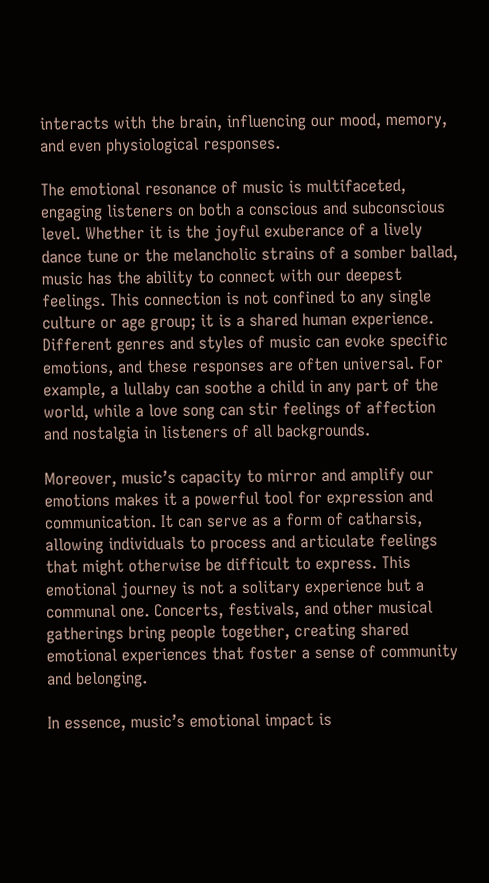interacts with the brain, influencing our mood, memory, and even physiological responses.

The emotional resonance of music is multifaceted, engaging listeners on both a conscious and subconscious level. Whether it is the joyful exuberance of a lively dance tune or the melancholic strains of a somber ballad, music has the ability to connect with our deepest feelings. This connection is not confined to any single culture or age group; it is a shared human experience. Different genres and styles of music can evoke specific emotions, and these responses are often universal. For example, a lullaby can soothe a child in any part of the world, while a love song can stir feelings of affection and nostalgia in listeners of all backgrounds.

Moreover, music’s capacity to mirror and amplify our emotions makes it a powerful tool for expression and communication. It can serve as a form of catharsis, allowing individuals to process and articulate feelings that might otherwise be difficult to express. This emotional journey is not a solitary experience but a communal one. Concerts, festivals, and other musical gatherings bring people together, creating shared emotional experiences that foster a sense of community and belonging.

In essence, music’s emotional impact is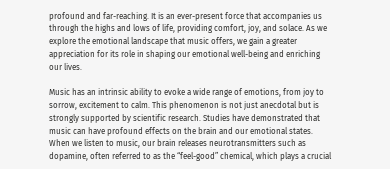profound and far-reaching. It is an ever-present force that accompanies us through the highs and lows of life, providing comfort, joy, and solace. As we explore the emotional landscape that music offers, we gain a greater appreciation for its role in shaping our emotional well-being and enriching our lives.

Music has an intrinsic ability to evoke a wide range of emotions, from joy to sorrow, excitement to calm. This phenomenon is not just anecdotal but is strongly supported by scientific research. Studies have demonstrated that music can have profound effects on the brain and our emotional states. When we listen to music, our brain releases neurotransmitters such as dopamine, often referred to as the “feel-good” chemical, which plays a crucial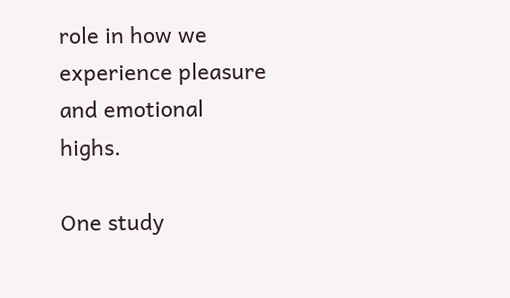role in how we experience pleasure and emotional highs.

One study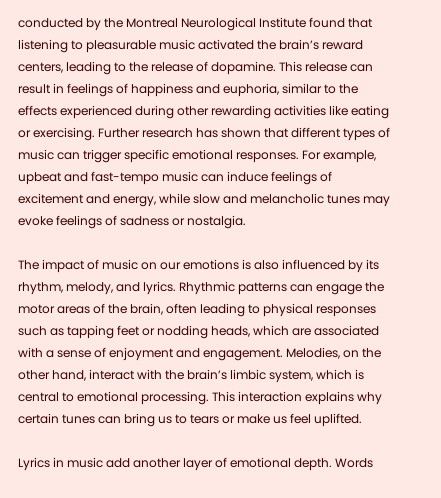conducted by the Montreal Neurological Institute found that listening to pleasurable music activated the brain’s reward centers, leading to the release of dopamine. This release can result in feelings of happiness and euphoria, similar to the effects experienced during other rewarding activities like eating or exercising. Further research has shown that different types of music can trigger specific emotional responses. For example, upbeat and fast-tempo music can induce feelings of excitement and energy, while slow and melancholic tunes may evoke feelings of sadness or nostalgia.

The impact of music on our emotions is also influenced by its rhythm, melody, and lyrics. Rhythmic patterns can engage the motor areas of the brain, often leading to physical responses such as tapping feet or nodding heads, which are associated with a sense of enjoyment and engagement. Melodies, on the other hand, interact with the brain’s limbic system, which is central to emotional processing. This interaction explains why certain tunes can bring us to tears or make us feel uplifted.

Lyrics in music add another layer of emotional depth. Words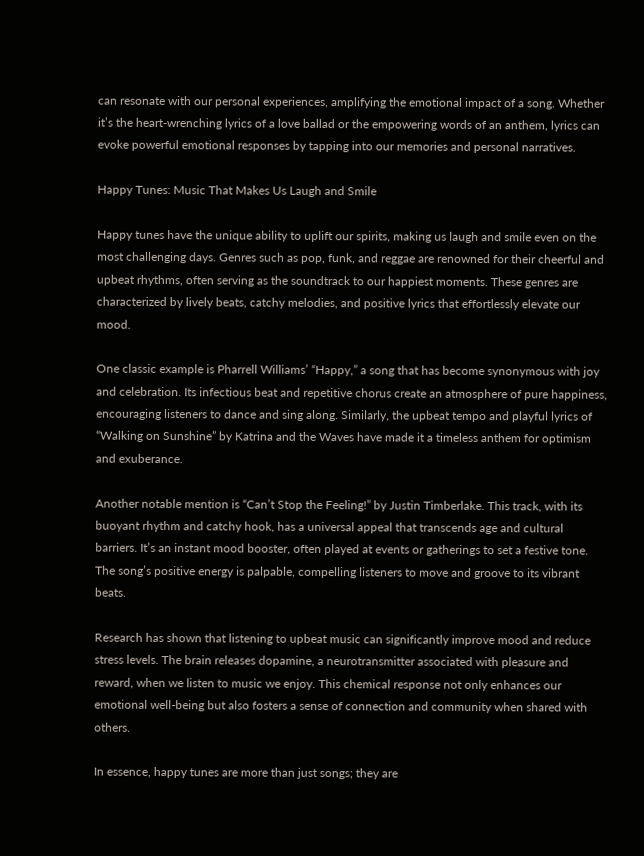can resonate with our personal experiences, amplifying the emotional impact of a song. Whether it’s the heart-wrenching lyrics of a love ballad or the empowering words of an anthem, lyrics can evoke powerful emotional responses by tapping into our memories and personal narratives.

Happy Tunes: Music That Makes Us Laugh and Smile

Happy tunes have the unique ability to uplift our spirits, making us laugh and smile even on the most challenging days. Genres such as pop, funk, and reggae are renowned for their cheerful and upbeat rhythms, often serving as the soundtrack to our happiest moments. These genres are characterized by lively beats, catchy melodies, and positive lyrics that effortlessly elevate our mood.

One classic example is Pharrell Williams’ “Happy,” a song that has become synonymous with joy and celebration. Its infectious beat and repetitive chorus create an atmosphere of pure happiness, encouraging listeners to dance and sing along. Similarly, the upbeat tempo and playful lyrics of “Walking on Sunshine” by Katrina and the Waves have made it a timeless anthem for optimism and exuberance.

Another notable mention is “Can’t Stop the Feeling!” by Justin Timberlake. This track, with its buoyant rhythm and catchy hook, has a universal appeal that transcends age and cultural barriers. It’s an instant mood booster, often played at events or gatherings to set a festive tone. The song’s positive energy is palpable, compelling listeners to move and groove to its vibrant beats.

Research has shown that listening to upbeat music can significantly improve mood and reduce stress levels. The brain releases dopamine, a neurotransmitter associated with pleasure and reward, when we listen to music we enjoy. This chemical response not only enhances our emotional well-being but also fosters a sense of connection and community when shared with others.

In essence, happy tunes are more than just songs; they are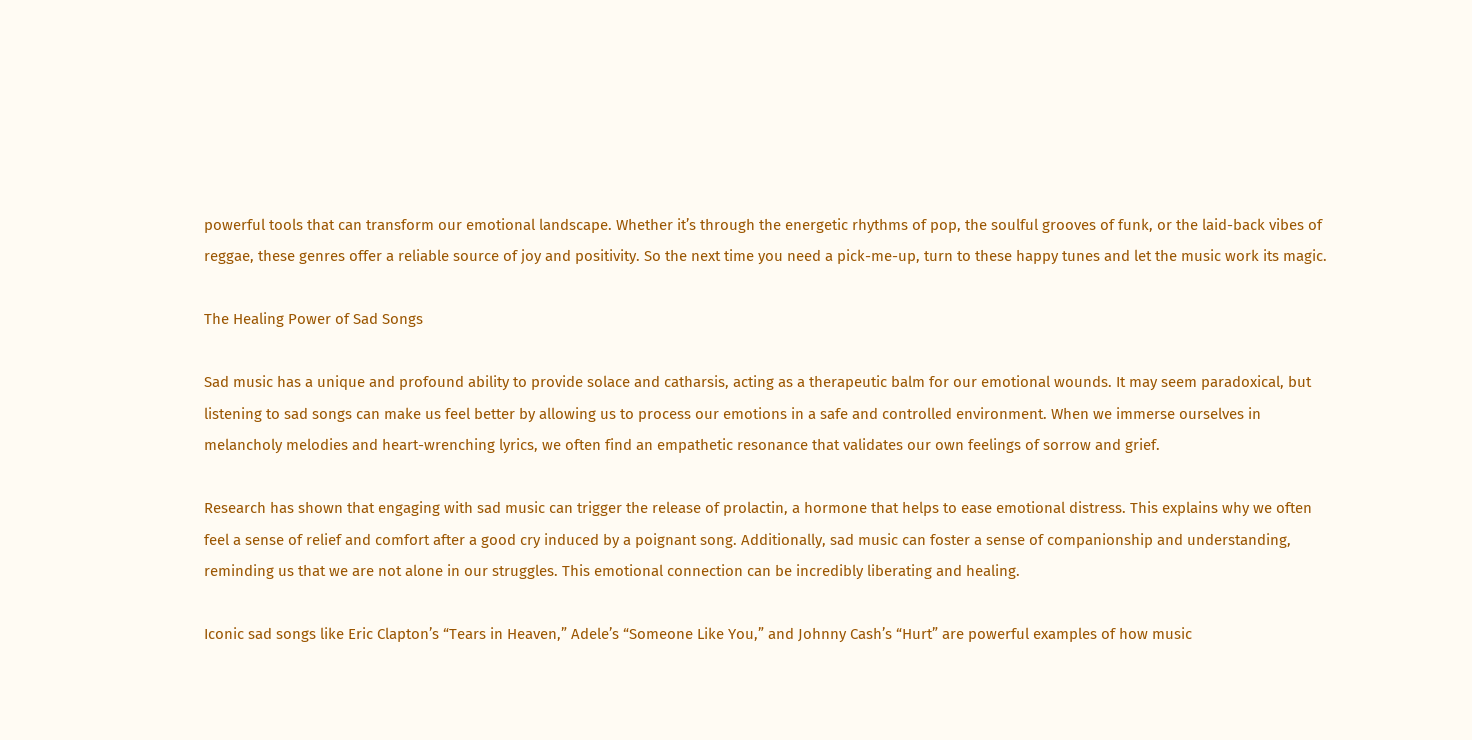powerful tools that can transform our emotional landscape. Whether it’s through the energetic rhythms of pop, the soulful grooves of funk, or the laid-back vibes of reggae, these genres offer a reliable source of joy and positivity. So the next time you need a pick-me-up, turn to these happy tunes and let the music work its magic.

The Healing Power of Sad Songs

Sad music has a unique and profound ability to provide solace and catharsis, acting as a therapeutic balm for our emotional wounds. It may seem paradoxical, but listening to sad songs can make us feel better by allowing us to process our emotions in a safe and controlled environment. When we immerse ourselves in melancholy melodies and heart-wrenching lyrics, we often find an empathetic resonance that validates our own feelings of sorrow and grief.

Research has shown that engaging with sad music can trigger the release of prolactin, a hormone that helps to ease emotional distress. This explains why we often feel a sense of relief and comfort after a good cry induced by a poignant song. Additionally, sad music can foster a sense of companionship and understanding, reminding us that we are not alone in our struggles. This emotional connection can be incredibly liberating and healing.

Iconic sad songs like Eric Clapton’s “Tears in Heaven,” Adele’s “Someone Like You,” and Johnny Cash’s “Hurt” are powerful examples of how music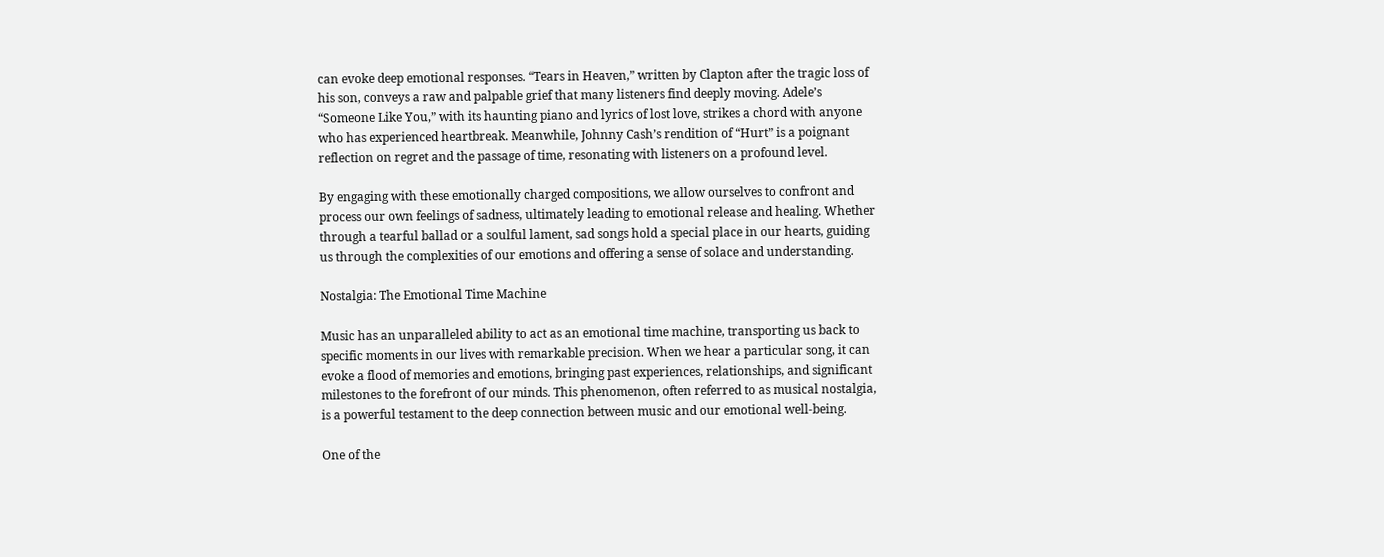can evoke deep emotional responses. “Tears in Heaven,” written by Clapton after the tragic loss of his son, conveys a raw and palpable grief that many listeners find deeply moving. Adele’s “Someone Like You,” with its haunting piano and lyrics of lost love, strikes a chord with anyone who has experienced heartbreak. Meanwhile, Johnny Cash’s rendition of “Hurt” is a poignant reflection on regret and the passage of time, resonating with listeners on a profound level.

By engaging with these emotionally charged compositions, we allow ourselves to confront and process our own feelings of sadness, ultimately leading to emotional release and healing. Whether through a tearful ballad or a soulful lament, sad songs hold a special place in our hearts, guiding us through the complexities of our emotions and offering a sense of solace and understanding.

Nostalgia: The Emotional Time Machine

Music has an unparalleled ability to act as an emotional time machine, transporting us back to specific moments in our lives with remarkable precision. When we hear a particular song, it can evoke a flood of memories and emotions, bringing past experiences, relationships, and significant milestones to the forefront of our minds. This phenomenon, often referred to as musical nostalgia, is a powerful testament to the deep connection between music and our emotional well-being.

One of the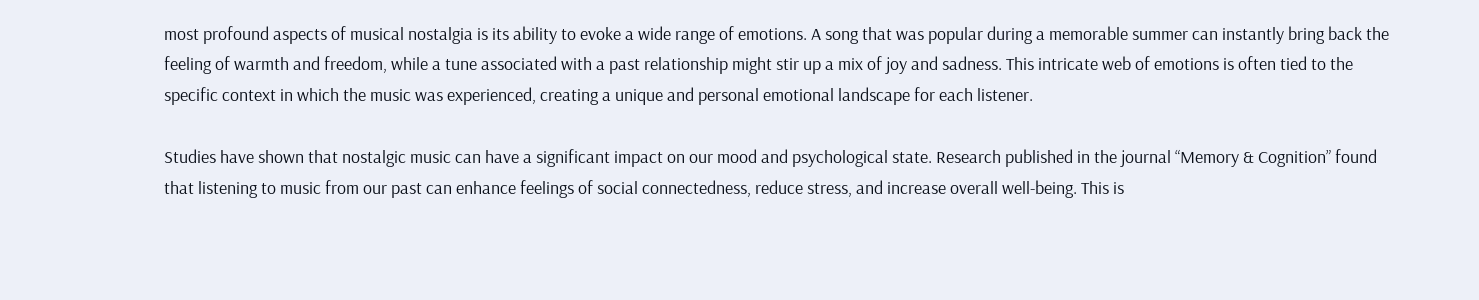most profound aspects of musical nostalgia is its ability to evoke a wide range of emotions. A song that was popular during a memorable summer can instantly bring back the feeling of warmth and freedom, while a tune associated with a past relationship might stir up a mix of joy and sadness. This intricate web of emotions is often tied to the specific context in which the music was experienced, creating a unique and personal emotional landscape for each listener.

Studies have shown that nostalgic music can have a significant impact on our mood and psychological state. Research published in the journal “Memory & Cognition” found that listening to music from our past can enhance feelings of social connectedness, reduce stress, and increase overall well-being. This is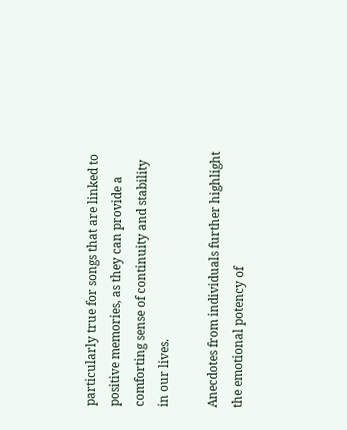particularly true for songs that are linked to positive memories, as they can provide a comforting sense of continuity and stability in our lives.

Anecdotes from individuals further highlight the emotional potency of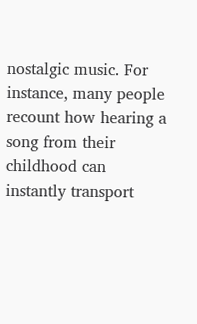nostalgic music. For instance, many people recount how hearing a song from their childhood can instantly transport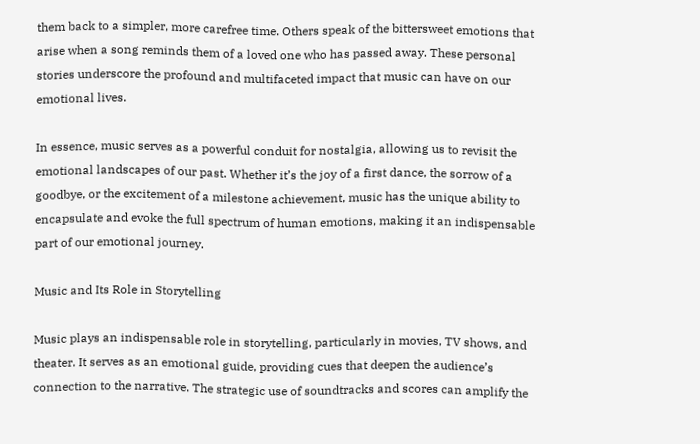them back to a simpler, more carefree time. Others speak of the bittersweet emotions that arise when a song reminds them of a loved one who has passed away. These personal stories underscore the profound and multifaceted impact that music can have on our emotional lives.

In essence, music serves as a powerful conduit for nostalgia, allowing us to revisit the emotional landscapes of our past. Whether it’s the joy of a first dance, the sorrow of a goodbye, or the excitement of a milestone achievement, music has the unique ability to encapsulate and evoke the full spectrum of human emotions, making it an indispensable part of our emotional journey.

Music and Its Role in Storytelling

Music plays an indispensable role in storytelling, particularly in movies, TV shows, and theater. It serves as an emotional guide, providing cues that deepen the audience’s connection to the narrative. The strategic use of soundtracks and scores can amplify the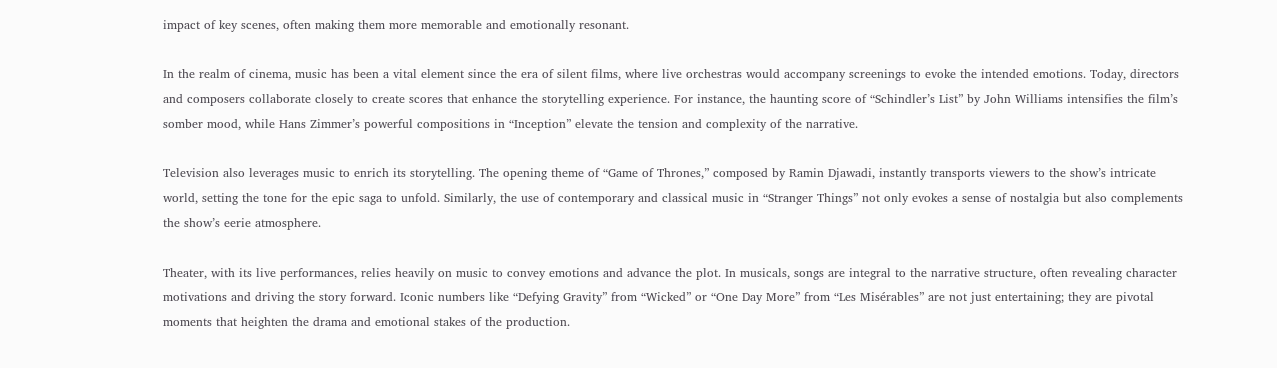impact of key scenes, often making them more memorable and emotionally resonant.

In the realm of cinema, music has been a vital element since the era of silent films, where live orchestras would accompany screenings to evoke the intended emotions. Today, directors and composers collaborate closely to create scores that enhance the storytelling experience. For instance, the haunting score of “Schindler’s List” by John Williams intensifies the film’s somber mood, while Hans Zimmer’s powerful compositions in “Inception” elevate the tension and complexity of the narrative.

Television also leverages music to enrich its storytelling. The opening theme of “Game of Thrones,” composed by Ramin Djawadi, instantly transports viewers to the show’s intricate world, setting the tone for the epic saga to unfold. Similarly, the use of contemporary and classical music in “Stranger Things” not only evokes a sense of nostalgia but also complements the show’s eerie atmosphere.

Theater, with its live performances, relies heavily on music to convey emotions and advance the plot. In musicals, songs are integral to the narrative structure, often revealing character motivations and driving the story forward. Iconic numbers like “Defying Gravity” from “Wicked” or “One Day More” from “Les Misérables” are not just entertaining; they are pivotal moments that heighten the drama and emotional stakes of the production.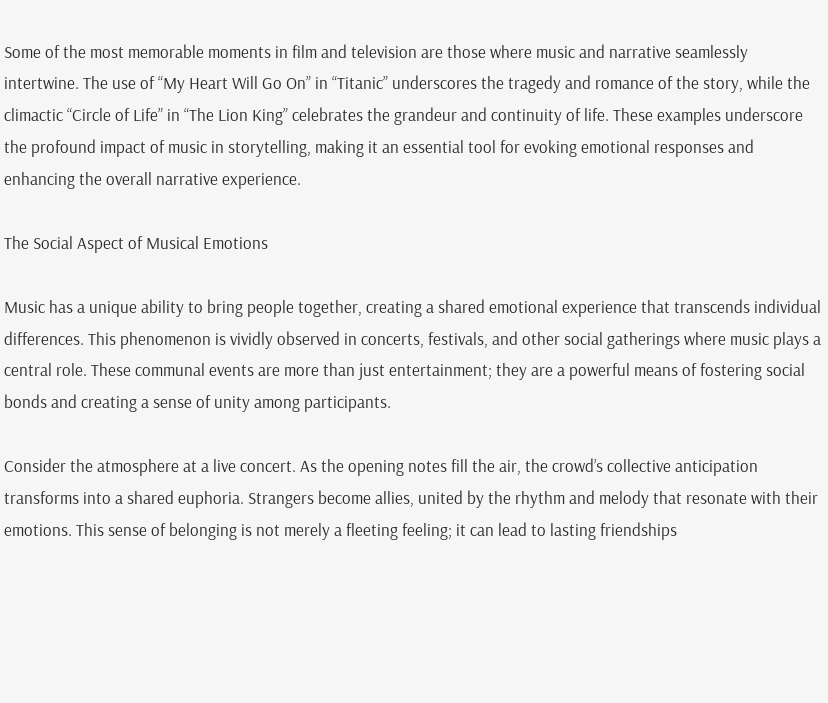Some of the most memorable moments in film and television are those where music and narrative seamlessly intertwine. The use of “My Heart Will Go On” in “Titanic” underscores the tragedy and romance of the story, while the climactic “Circle of Life” in “The Lion King” celebrates the grandeur and continuity of life. These examples underscore the profound impact of music in storytelling, making it an essential tool for evoking emotional responses and enhancing the overall narrative experience.

The Social Aspect of Musical Emotions

Music has a unique ability to bring people together, creating a shared emotional experience that transcends individual differences. This phenomenon is vividly observed in concerts, festivals, and other social gatherings where music plays a central role. These communal events are more than just entertainment; they are a powerful means of fostering social bonds and creating a sense of unity among participants.

Consider the atmosphere at a live concert. As the opening notes fill the air, the crowd’s collective anticipation transforms into a shared euphoria. Strangers become allies, united by the rhythm and melody that resonate with their emotions. This sense of belonging is not merely a fleeting feeling; it can lead to lasting friendships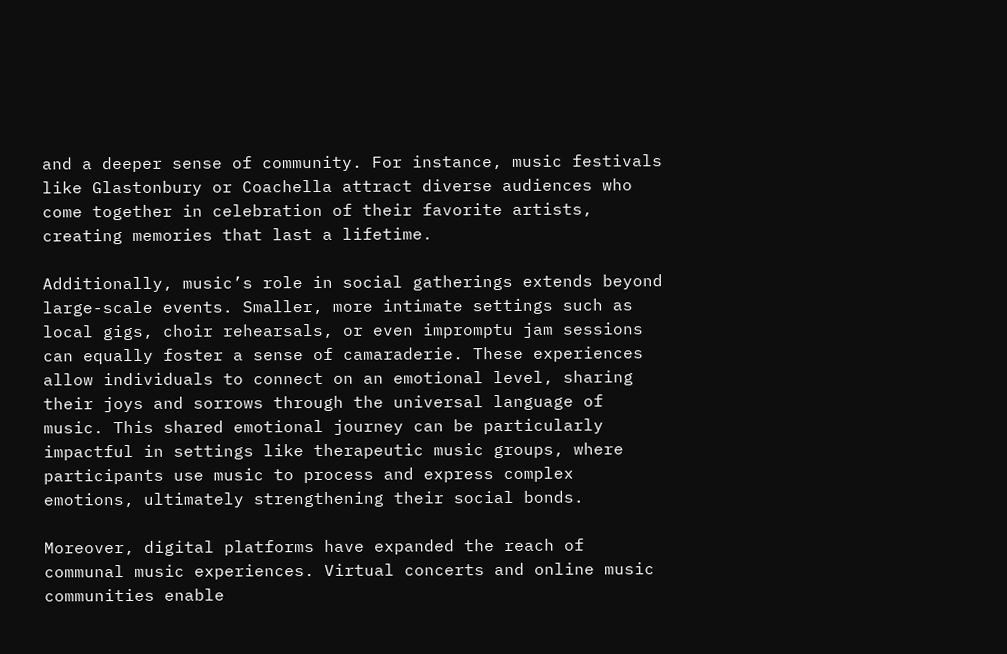and a deeper sense of community. For instance, music festivals like Glastonbury or Coachella attract diverse audiences who come together in celebration of their favorite artists, creating memories that last a lifetime.

Additionally, music’s role in social gatherings extends beyond large-scale events. Smaller, more intimate settings such as local gigs, choir rehearsals, or even impromptu jam sessions can equally foster a sense of camaraderie. These experiences allow individuals to connect on an emotional level, sharing their joys and sorrows through the universal language of music. This shared emotional journey can be particularly impactful in settings like therapeutic music groups, where participants use music to process and express complex emotions, ultimately strengthening their social bonds.

Moreover, digital platforms have expanded the reach of communal music experiences. Virtual concerts and online music communities enable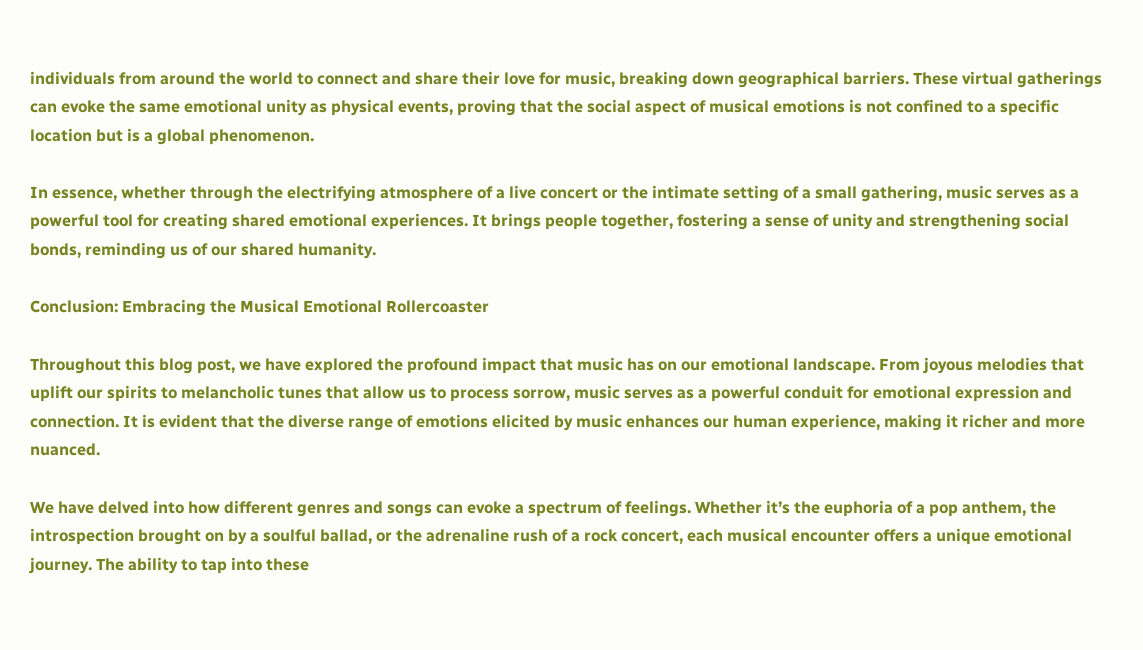individuals from around the world to connect and share their love for music, breaking down geographical barriers. These virtual gatherings can evoke the same emotional unity as physical events, proving that the social aspect of musical emotions is not confined to a specific location but is a global phenomenon.

In essence, whether through the electrifying atmosphere of a live concert or the intimate setting of a small gathering, music serves as a powerful tool for creating shared emotional experiences. It brings people together, fostering a sense of unity and strengthening social bonds, reminding us of our shared humanity.

Conclusion: Embracing the Musical Emotional Rollercoaster

Throughout this blog post, we have explored the profound impact that music has on our emotional landscape. From joyous melodies that uplift our spirits to melancholic tunes that allow us to process sorrow, music serves as a powerful conduit for emotional expression and connection. It is evident that the diverse range of emotions elicited by music enhances our human experience, making it richer and more nuanced.

We have delved into how different genres and songs can evoke a spectrum of feelings. Whether it’s the euphoria of a pop anthem, the introspection brought on by a soulful ballad, or the adrenaline rush of a rock concert, each musical encounter offers a unique emotional journey. The ability to tap into these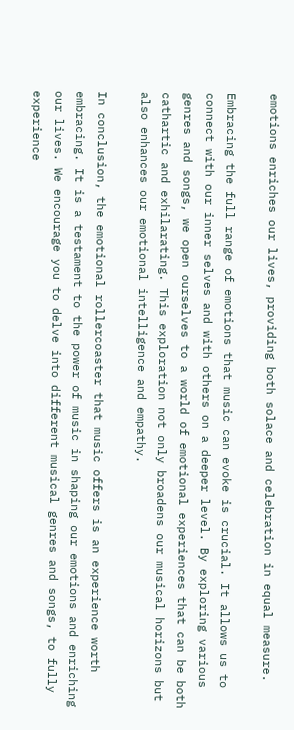emotions enriches our lives, providing both solace and celebration in equal measure.

Embracing the full range of emotions that music can evoke is crucial. It allows us to connect with our inner selves and with others on a deeper level. By exploring various genres and songs, we open ourselves to a world of emotional experiences that can be both cathartic and exhilarating. This exploration not only broadens our musical horizons but also enhances our emotional intelligence and empathy.

In conclusion, the emotional rollercoaster that music offers is an experience worth embracing. It is a testament to the power of music in shaping our emotions and enriching our lives. We encourage you to delve into different musical genres and songs, to fully experience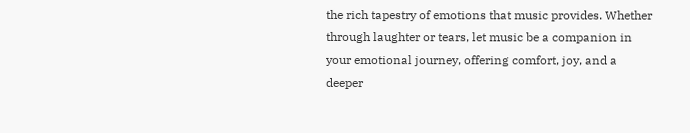the rich tapestry of emotions that music provides. Whether through laughter or tears, let music be a companion in your emotional journey, offering comfort, joy, and a deeper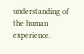understanding of the human experience.